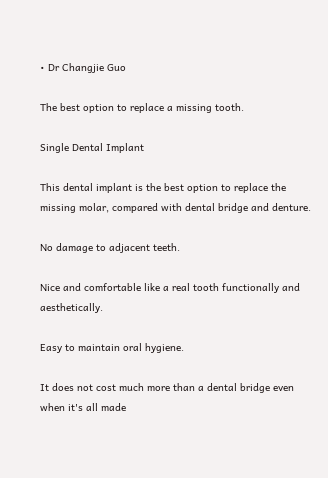• Dr Changjie Guo

The best option to replace a missing tooth.

Single Dental Implant

This dental implant is the best option to replace the missing molar, compared with dental bridge and denture.

No damage to adjacent teeth.

Nice and comfortable like a real tooth functionally and aesthetically.

Easy to maintain oral hygiene.

It does not cost much more than a dental bridge even when it's all made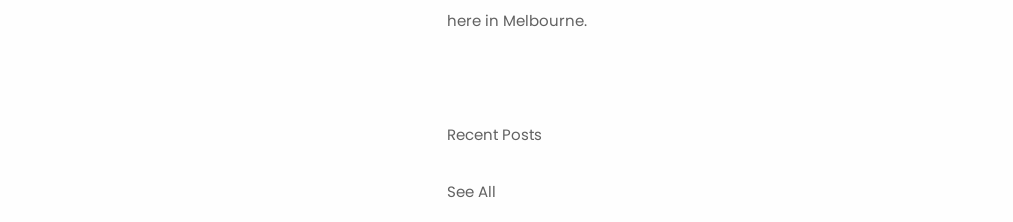here in Melbourne.



Recent Posts

See All